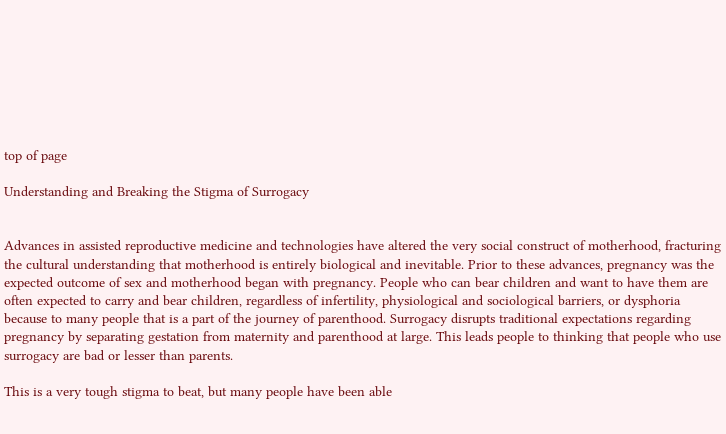top of page

Understanding and Breaking the Stigma of Surrogacy


Advances in assisted reproductive medicine and technologies have altered the very social construct of motherhood, fracturing the cultural understanding that motherhood is entirely biological and inevitable. Prior to these advances, pregnancy was the expected outcome of sex and motherhood began with pregnancy. People who can bear children and want to have them are often expected to carry and bear children, regardless of infertility, physiological and sociological barriers, or dysphoria because to many people that is a part of the journey of parenthood. Surrogacy disrupts traditional expectations regarding pregnancy by separating gestation from maternity and parenthood at large. This leads people to thinking that people who use surrogacy are bad or lesser than parents.

This is a very tough stigma to beat, but many people have been able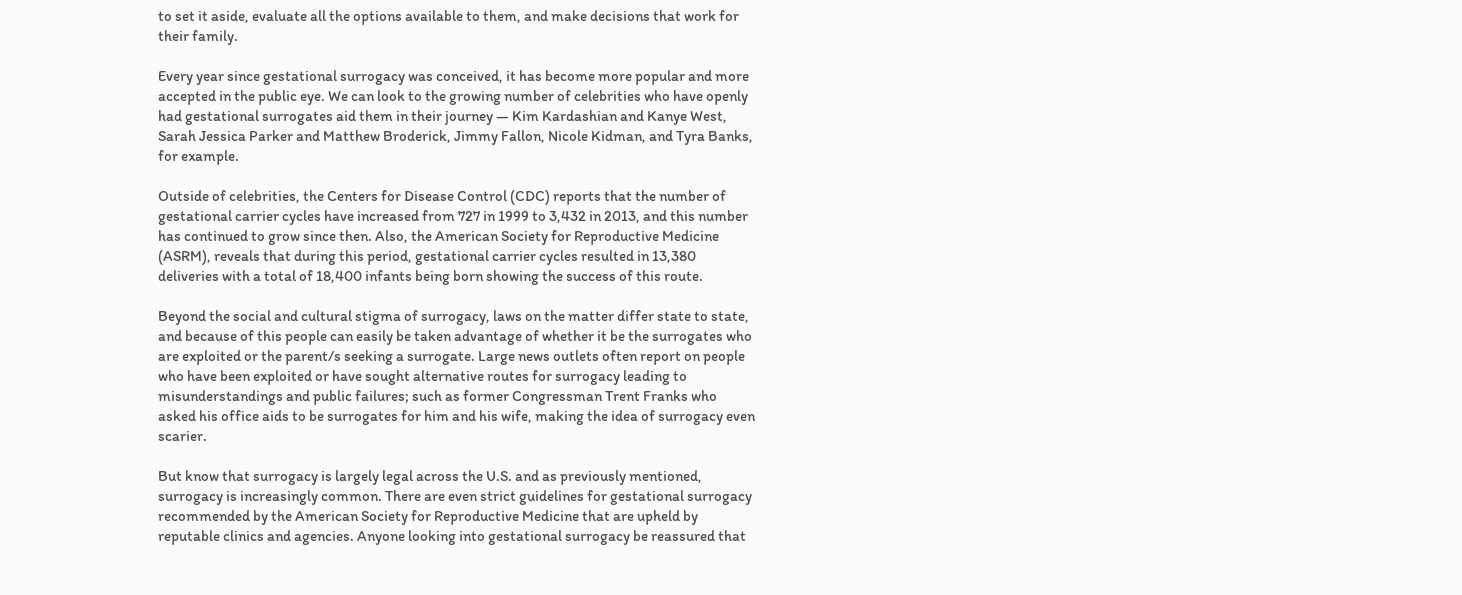to set it aside, evaluate all the options available to them, and make decisions that work for their family.

Every year since gestational surrogacy was conceived, it has become more popular and more accepted in the public eye. We can look to the growing number of celebrities who have openly had gestational surrogates aid them in their journey — Kim Kardashian and Kanye West, Sarah Jessica Parker and Matthew Broderick, Jimmy Fallon, Nicole Kidman, and Tyra Banks, for example.

Outside of celebrities, the Centers for Disease Control (CDC) reports that the number of gestational carrier cycles have increased from 727 in 1999 to 3,432 in 2013, and this number has continued to grow since then. Also, the American Society for Reproductive Medicine (ASRM), reveals that during this period, gestational carrier cycles resulted in 13,380 deliveries with a total of 18,400 infants being born showing the success of this route.

Beyond the social and cultural stigma of surrogacy, laws on the matter differ state to state, and because of this people can easily be taken advantage of whether it be the surrogates who are exploited or the parent/s seeking a surrogate. Large news outlets often report on people who have been exploited or have sought alternative routes for surrogacy leading to misunderstandings and public failures; such as former Congressman Trent Franks who asked his office aids to be surrogates for him and his wife, making the idea of surrogacy even scarier.

But know that surrogacy is largely legal across the U.S. and as previously mentioned, surrogacy is increasingly common. There are even strict guidelines for gestational surrogacy recommended by the American Society for Reproductive Medicine that are upheld by reputable clinics and agencies. Anyone looking into gestational surrogacy be reassured that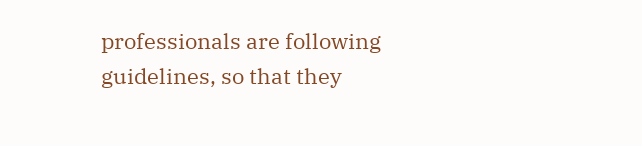professionals are following guidelines, so that they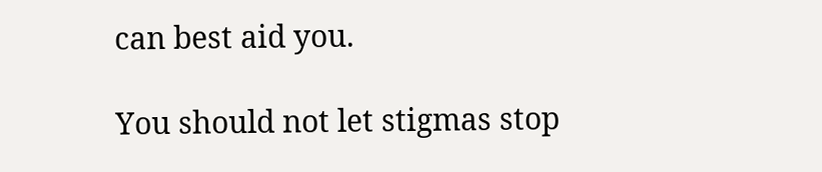can best aid you.

You should not let stigmas stop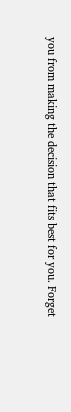you from making the decision that fits best for you. Forget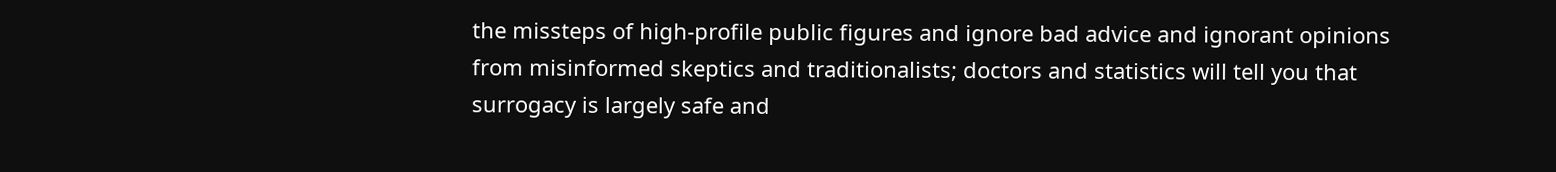the missteps of high-profile public figures and ignore bad advice and ignorant opinions from misinformed skeptics and traditionalists; doctors and statistics will tell you that surrogacy is largely safe and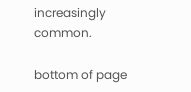increasingly common.

bottom of page